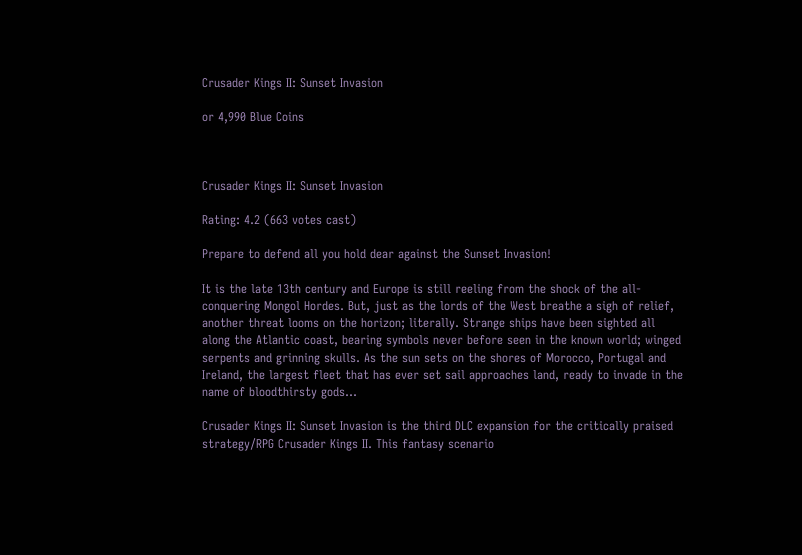Crusader Kings II: Sunset Invasion

or 4,990 Blue Coins



Crusader Kings II: Sunset Invasion

Rating: 4.2 (663 votes cast)

Prepare to defend all you hold dear against the Sunset Invasion!

It is the late 13th century and Europe is still reeling from the shock of the all-conquering Mongol Hordes. But, just as the lords of the West breathe a sigh of relief, another threat looms on the horizon; literally. Strange ships have been sighted all along the Atlantic coast, bearing symbols never before seen in the known world; winged serpents and grinning skulls. As the sun sets on the shores of Morocco, Portugal and Ireland, the largest fleet that has ever set sail approaches land, ready to invade in the name of bloodthirsty gods...

Crusader Kings II: Sunset Invasion is the third DLC expansion for the critically praised strategy/RPG Crusader Kings II. This fantasy scenario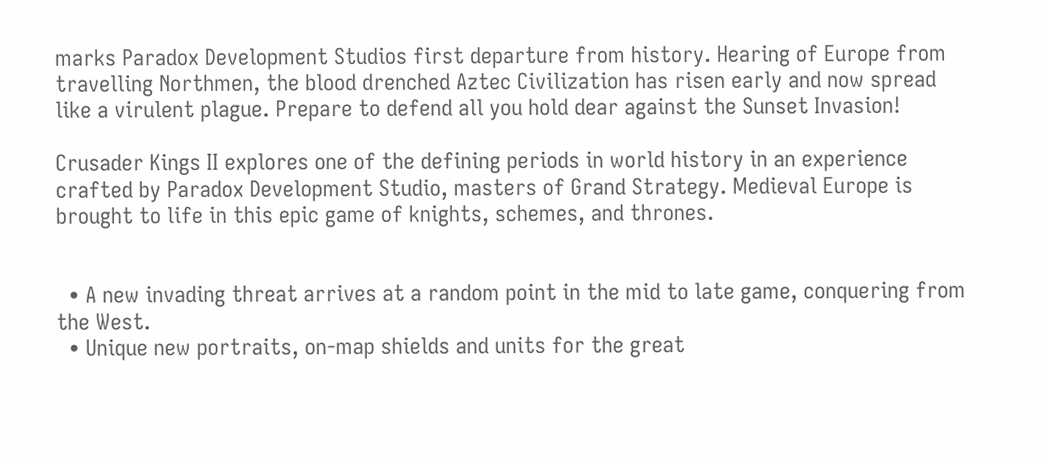marks Paradox Development Studios first departure from history. Hearing of Europe from travelling Northmen, the blood drenched Aztec Civilization has risen early and now spread like a virulent plague. Prepare to defend all you hold dear against the Sunset Invasion!

Crusader Kings II explores one of the defining periods in world history in an experience crafted by Paradox Development Studio, masters of Grand Strategy. Medieval Europe is brought to life in this epic game of knights, schemes, and thrones.


  • A new invading threat arrives at a random point in the mid to late game, conquering from the West.
  • Unique new portraits, on-map shields and units for the great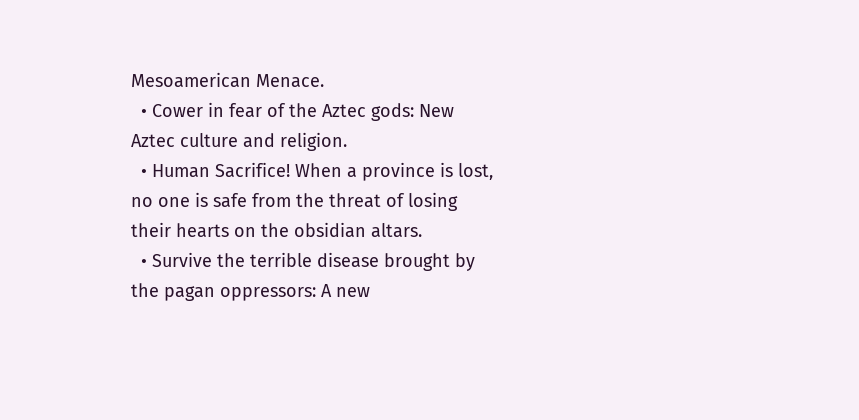Mesoamerican Menace.
  • Cower in fear of the Aztec gods: New Aztec culture and religion.
  • Human Sacrifice! When a province is lost, no one is safe from the threat of losing their hearts on the obsidian altars.
  • Survive the terrible disease brought by the pagan oppressors: A new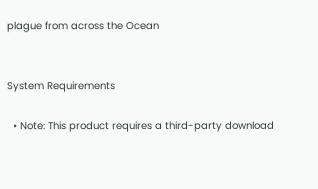plague from across the Ocean


System Requirements

  • Note: This product requires a third-party download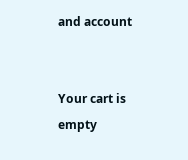and account


Your cart is empty